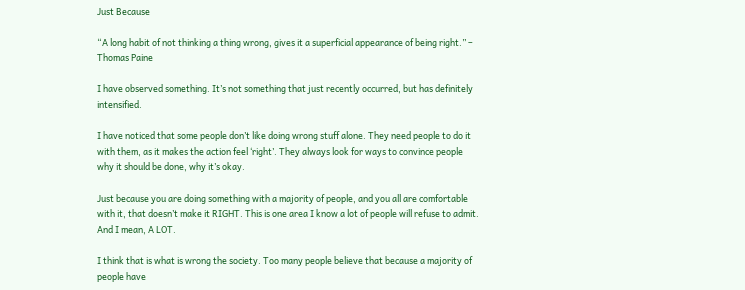Just Because

“A long habit of not thinking a thing wrong, gives it a superficial appearance of being right.” – Thomas Paine

I have observed something. It’s not something that just recently occurred, but has definitely intensified.

I have noticed that some people don’t like doing wrong stuff alone. They need people to do it with them, as it makes the action feel ‘right’. They always look for ways to convince people why it should be done, why it’s okay.

Just because you are doing something with a majority of people, and you all are comfortable with it, that doesn’t make it RIGHT. This is one area I know a lot of people will refuse to admit. And I mean, A LOT.

I think that is what is wrong the society. Too many people believe that because a majority of people have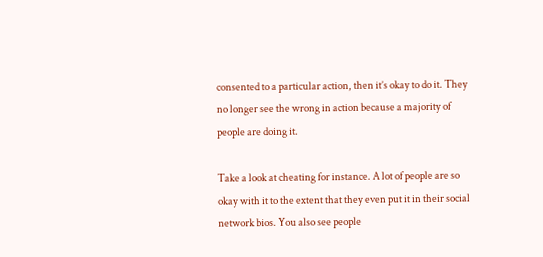consented to a particular action, then it’s okay to do it. They no longer see the wrong in action because a majority of people are doing it.

Take a look at cheating for instance. A lot of people are so okay with it to the extent that they even put it in their social network bios. You also see people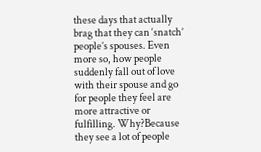these days that actually brag that they can ‘snatch’ people’s spouses. Even more so, how people suddenly fall out of love with their spouse and go for people they feel are more attractive or fulfilling. Why?Because they see a lot of people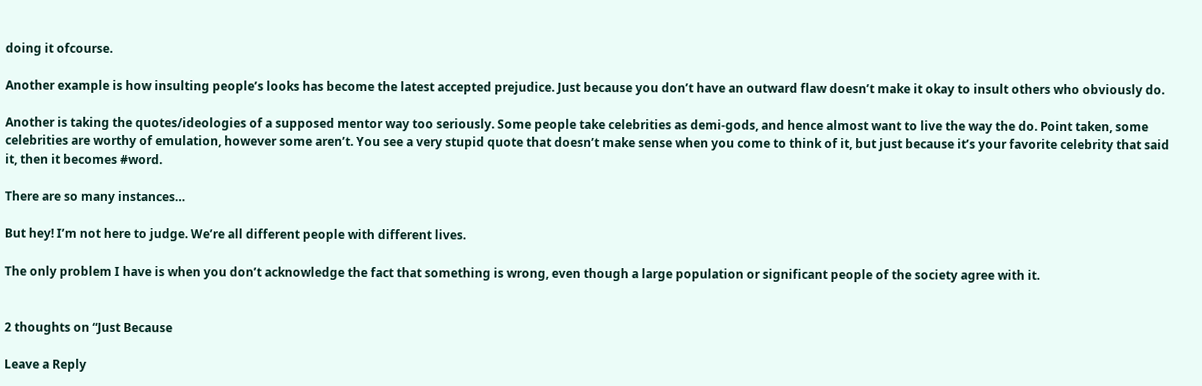doing it ofcourse.

Another example is how insulting people’s looks has become the latest accepted prejudice. Just because you don’t have an outward flaw doesn’t make it okay to insult others who obviously do.

Another is taking the quotes/ideologies of a supposed mentor way too seriously. Some people take celebrities as demi-gods, and hence almost want to live the way the do. Point taken, some celebrities are worthy of emulation, however some aren’t. You see a very stupid quote that doesn’t make sense when you come to think of it, but just because it’s your favorite celebrity that said it, then it becomes #word.

There are so many instances…

But hey! I’m not here to judge. We’re all different people with different lives.

The only problem I have is when you don’t acknowledge the fact that something is wrong, even though a large population or significant people of the society agree with it.


2 thoughts on “Just Because

Leave a Reply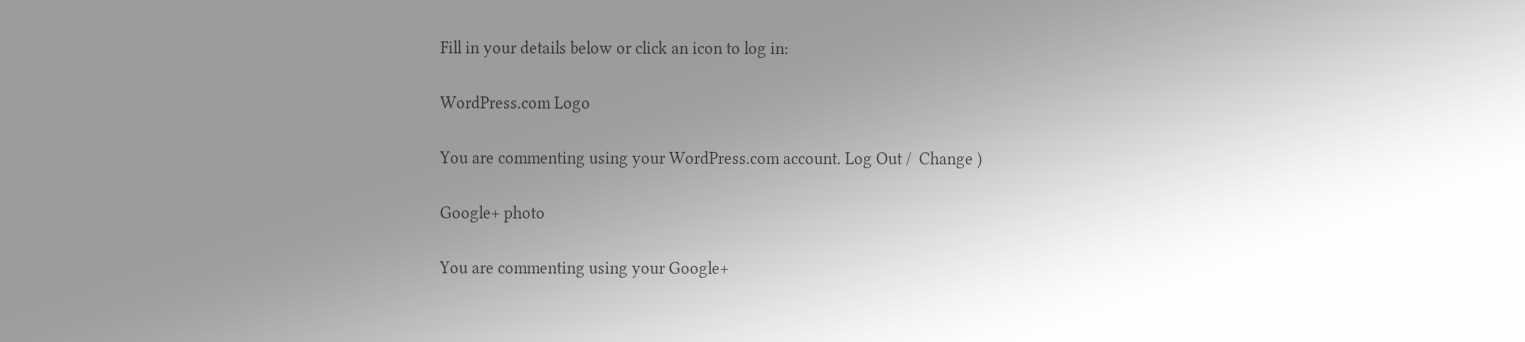Fill in your details below or click an icon to log in:

WordPress.com Logo

You are commenting using your WordPress.com account. Log Out /  Change )

Google+ photo

You are commenting using your Google+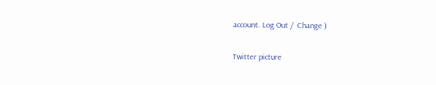account. Log Out /  Change )

Twitter picture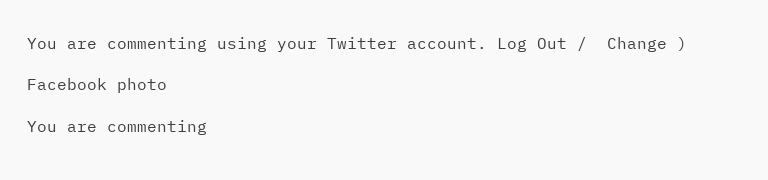You are commenting using your Twitter account. Log Out /  Change )

Facebook photo

You are commenting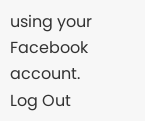using your Facebook account. Log Out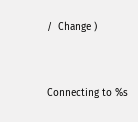/  Change )


Connecting to %s